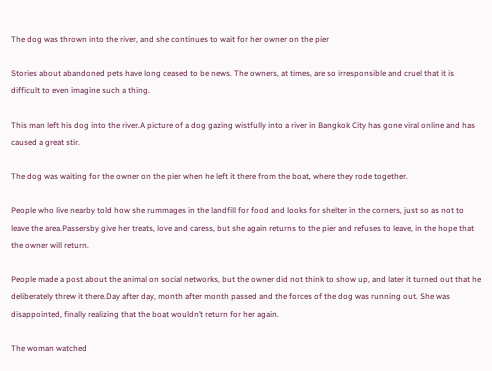The dog was thrown into the river, and she continues to wait for her owner on the pier

Stories about abandoned pets have long ceased to be news. The owners, at times, are so irresponsible and cruel that it is difficult to even imagine such a thing.

This man left his dog into the river.A picture of a dog gazing wistfully into a river in Bangkok City has gone viral online and has caused a great stir.

The dog was waiting for the owner on the pier when he left it there from the boat, where they rode together.

People who live nearby told how she rummages in the landfill for food and looks for shelter in the corners, just so as not to leave the area.Passersby give her treats, love and caress, but she again returns to the pier and refuses to leave, in the hope that the owner will return.

People made a post about the animal on social networks, but the owner did not think to show up, and later it turned out that he deliberately threw it there.Day after day, month after month passed and the forces of the dog was running out. She was disappointed, finally realizing that the boat wouldn’t return for her again.

The woman watched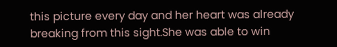this picture every day and her heart was already breaking from this sight.She was able to win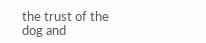the trust of the dog and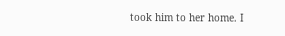took him to her home. I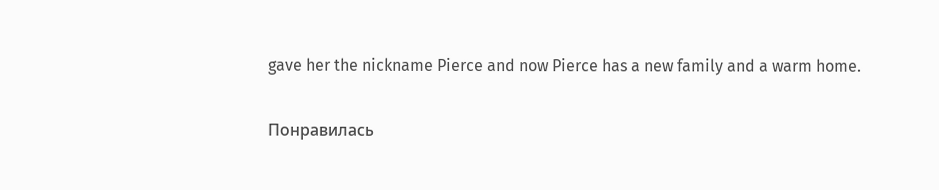gave her the nickname Pierce and now Pierce has a new family and a warm home.

Понравилась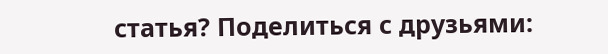статья? Поделиться с друзьями: